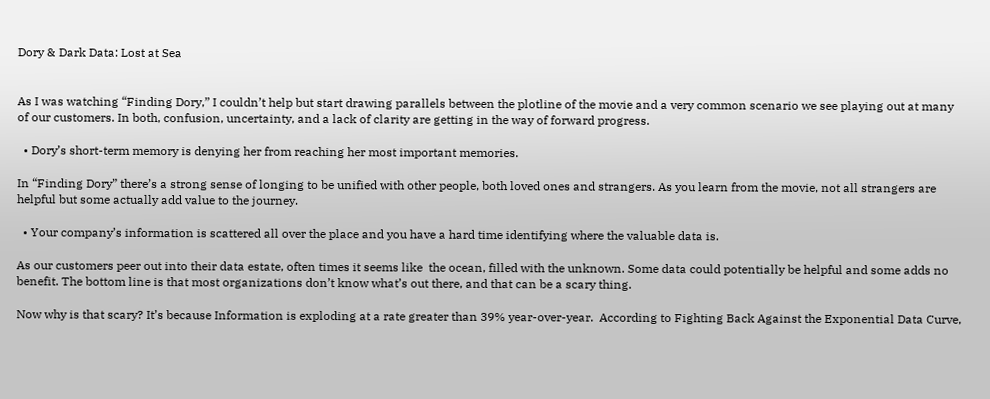Dory & Dark Data: Lost at Sea


As I was watching “Finding Dory,” I couldn’t help but start drawing parallels between the plotline of the movie and a very common scenario we see playing out at many of our customers. In both, confusion, uncertainty, and a lack of clarity are getting in the way of forward progress.

  • Dory’s short-term memory is denying her from reaching her most important memories.

In “Finding Dory” there’s a strong sense of longing to be unified with other people, both loved ones and strangers. As you learn from the movie, not all strangers are helpful but some actually add value to the journey.

  • Your company’s information is scattered all over the place and you have a hard time identifying where the valuable data is.

As our customers peer out into their data estate, often times it seems like  the ocean, filled with the unknown. Some data could potentially be helpful and some adds no benefit. The bottom line is that most organizations don’t know what’s out there, and that can be a scary thing.

Now why is that scary? It’s because Information is exploding at a rate greater than 39% year-over-year.  According to Fighting Back Against the Exponential Data Curve,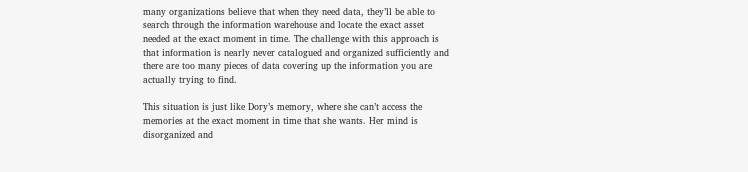many organizations believe that when they need data, they’ll be able to search through the information warehouse and locate the exact asset needed at the exact moment in time. The challenge with this approach is that information is nearly never catalogued and organized sufficiently and there are too many pieces of data covering up the information you are actually trying to find.

This situation is just like Dory’s memory, where she can’t access the memories at the exact moment in time that she wants. Her mind is disorganized and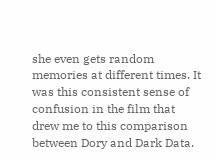she even gets random memories at different times. It was this consistent sense of confusion in the film that drew me to this comparison between Dory and Dark Data.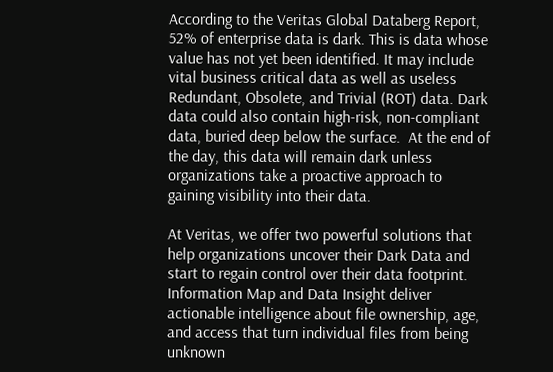According to the Veritas Global Databerg Report, 52% of enterprise data is dark. This is data whose value has not yet been identified. It may include vital business critical data as well as useless Redundant, Obsolete, and Trivial (ROT) data. Dark data could also contain high-risk, non-compliant data, buried deep below the surface.  At the end of the day, this data will remain dark unless organizations take a proactive approach to gaining visibility into their data.

At Veritas, we offer two powerful solutions that help organizations uncover their Dark Data and start to regain control over their data footprint.  Information Map and Data Insight deliver actionable intelligence about file ownership, age, and access that turn individual files from being unknown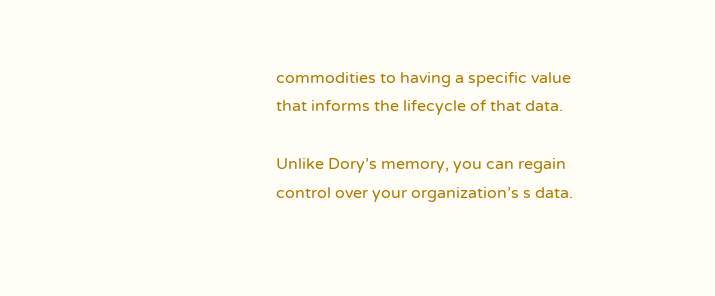commodities to having a specific value that informs the lifecycle of that data.

Unlike Dory’s memory, you can regain control over your organization’s s data.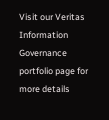Visit our Veritas Information Governance portfolio page for more details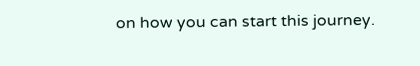on how you can start this journey.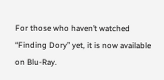For those who haven’t watched “Finding Dory” yet, it is now available on Blu-Ray.